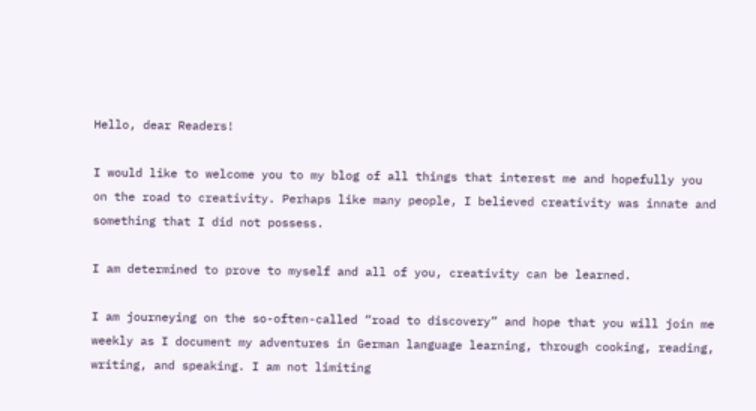Hello, dear Readers!

I would like to welcome you to my blog of all things that interest me and hopefully you on the road to creativity. Perhaps like many people, I believed creativity was innate and something that I did not possess.

I am determined to prove to myself and all of you, creativity can be learned.

I am journeying on the so-often-called “road to discovery” and hope that you will join me weekly as I document my adventures in German language learning, through cooking, reading, writing, and speaking. I am not limiting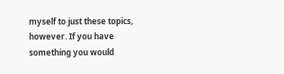myself to just these topics, however. If you have something you would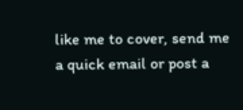like me to cover, send me a quick email or post a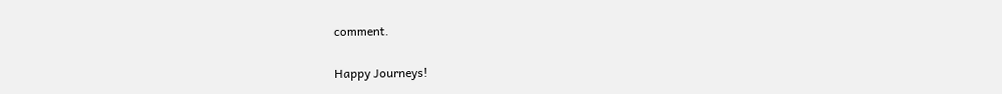comment.

Happy Journeys!